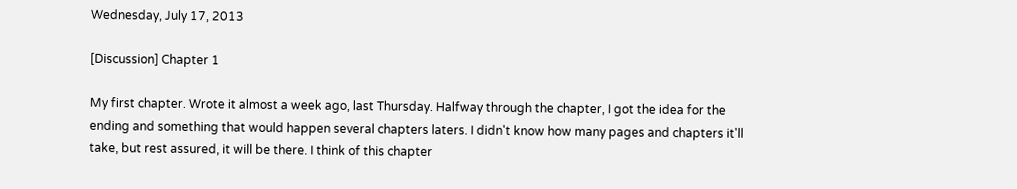Wednesday, July 17, 2013

[Discussion] Chapter 1

My first chapter. Wrote it almost a week ago, last Thursday. Halfway through the chapter, I got the idea for the ending and something that would happen several chapters laters. I didn't know how many pages and chapters it'll take, but rest assured, it will be there. I think of this chapter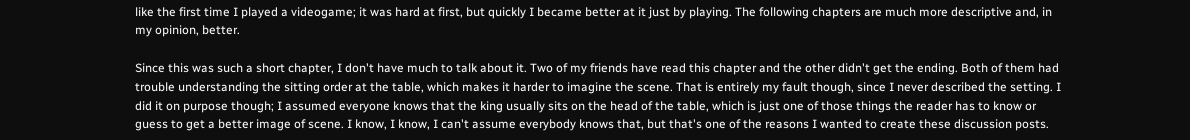like the first time I played a videogame; it was hard at first, but quickly I became better at it just by playing. The following chapters are much more descriptive and, in my opinion, better.

Since this was such a short chapter, I don't have much to talk about it. Two of my friends have read this chapter and the other didn't get the ending. Both of them had trouble understanding the sitting order at the table, which makes it harder to imagine the scene. That is entirely my fault though, since I never described the setting. I did it on purpose though; I assumed everyone knows that the king usually sits on the head of the table, which is just one of those things the reader has to know or guess to get a better image of scene. I know, I know, I can't assume everybody knows that, but that's one of the reasons I wanted to create these discussion posts.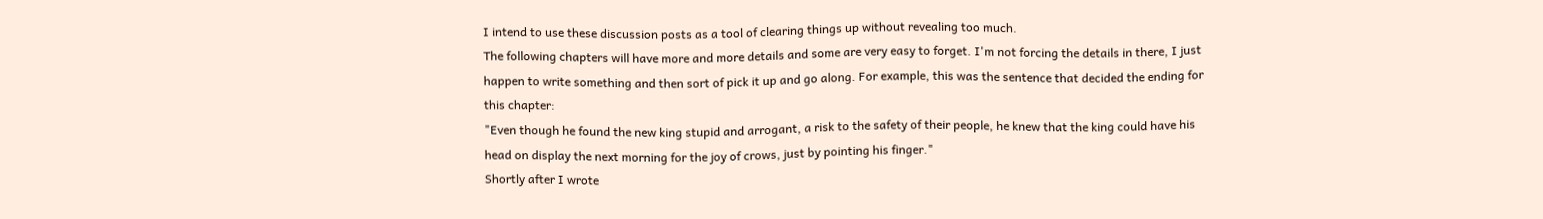I intend to use these discussion posts as a tool of clearing things up without revealing too much.
The following chapters will have more and more details and some are very easy to forget. I'm not forcing the details in there, I just happen to write something and then sort of pick it up and go along. For example, this was the sentence that decided the ending for this chapter:
"Even though he found the new king stupid and arrogant, a risk to the safety of their people, he knew that the king could have his head on display the next morning for the joy of crows, just by pointing his finger."
Shortly after I wrote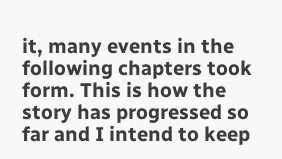it, many events in the following chapters took form. This is how the story has progressed so far and I intend to keep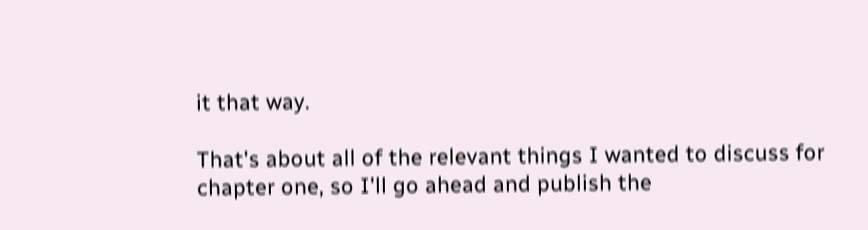it that way.

That's about all of the relevant things I wanted to discuss for chapter one, so I'll go ahead and publish the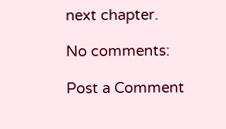next chapter.

No comments:

Post a Comment